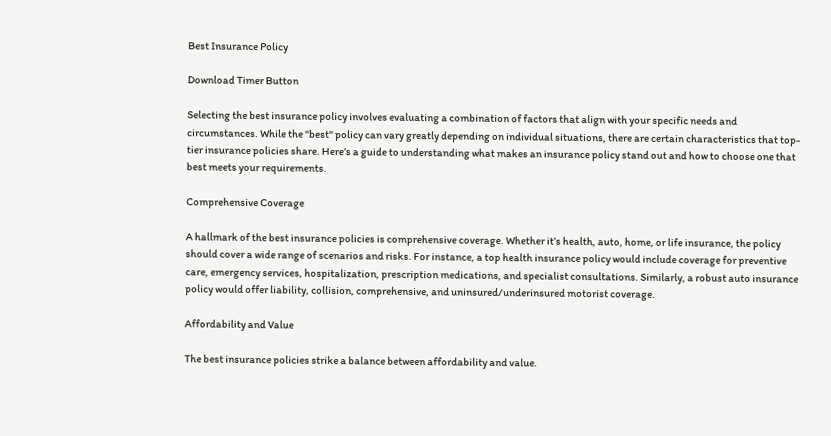Best Insurance Policy

Download Timer Button

Selecting the best insurance policy involves evaluating a combination of factors that align with your specific needs and circumstances. While the "best" policy can vary greatly depending on individual situations, there are certain characteristics that top-tier insurance policies share. Here’s a guide to understanding what makes an insurance policy stand out and how to choose one that best meets your requirements.

Comprehensive Coverage

A hallmark of the best insurance policies is comprehensive coverage. Whether it’s health, auto, home, or life insurance, the policy should cover a wide range of scenarios and risks. For instance, a top health insurance policy would include coverage for preventive care, emergency services, hospitalization, prescription medications, and specialist consultations. Similarly, a robust auto insurance policy would offer liability, collision, comprehensive, and uninsured/underinsured motorist coverage.

Affordability and Value

The best insurance policies strike a balance between affordability and value.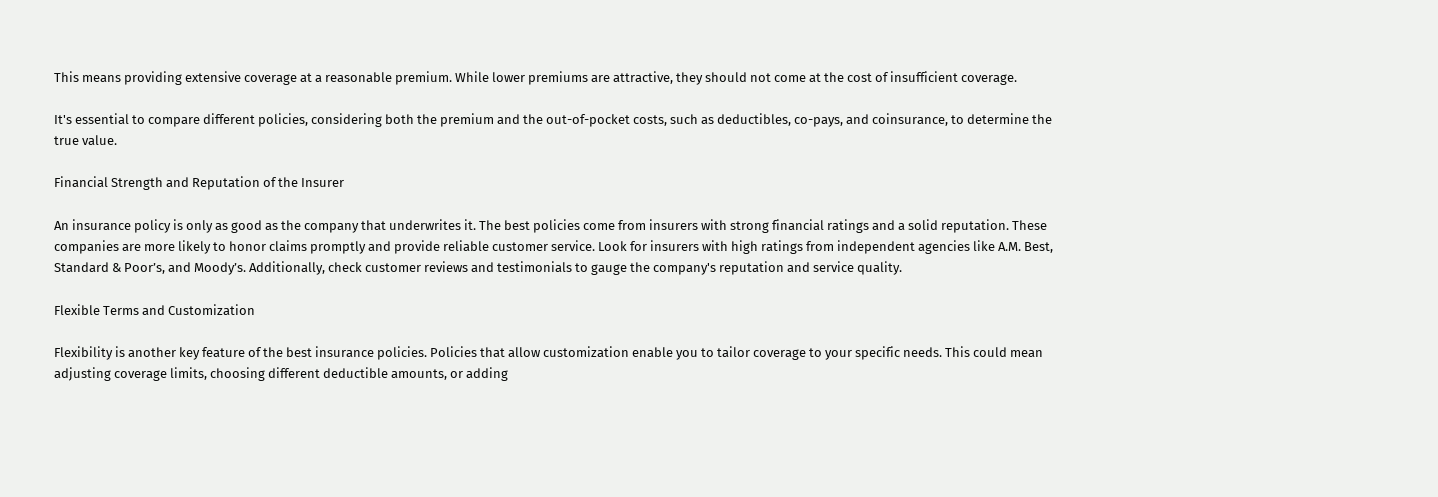This means providing extensive coverage at a reasonable premium. While lower premiums are attractive, they should not come at the cost of insufficient coverage.

It's essential to compare different policies, considering both the premium and the out-of-pocket costs, such as deductibles, co-pays, and coinsurance, to determine the true value.

Financial Strength and Reputation of the Insurer

An insurance policy is only as good as the company that underwrites it. The best policies come from insurers with strong financial ratings and a solid reputation. These companies are more likely to honor claims promptly and provide reliable customer service. Look for insurers with high ratings from independent agencies like A.M. Best, Standard & Poor’s, and Moody’s. Additionally, check customer reviews and testimonials to gauge the company's reputation and service quality.

Flexible Terms and Customization

Flexibility is another key feature of the best insurance policies. Policies that allow customization enable you to tailor coverage to your specific needs. This could mean adjusting coverage limits, choosing different deductible amounts, or adding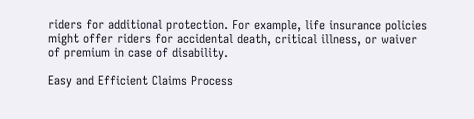riders for additional protection. For example, life insurance policies might offer riders for accidental death, critical illness, or waiver of premium in case of disability.

Easy and Efficient Claims Process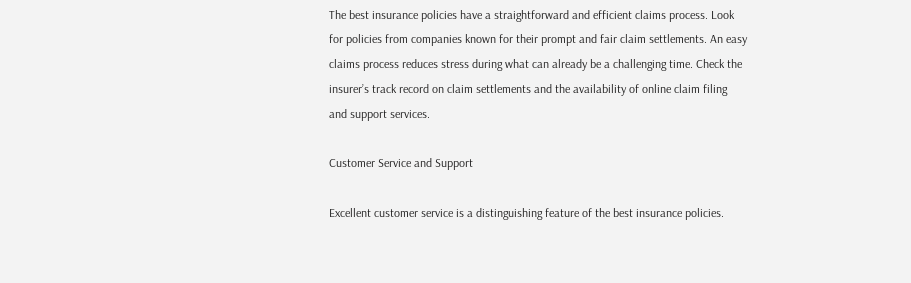The best insurance policies have a straightforward and efficient claims process. Look for policies from companies known for their prompt and fair claim settlements. An easy claims process reduces stress during what can already be a challenging time. Check the insurer’s track record on claim settlements and the availability of online claim filing and support services.

Customer Service and Support

Excellent customer service is a distinguishing feature of the best insurance policies.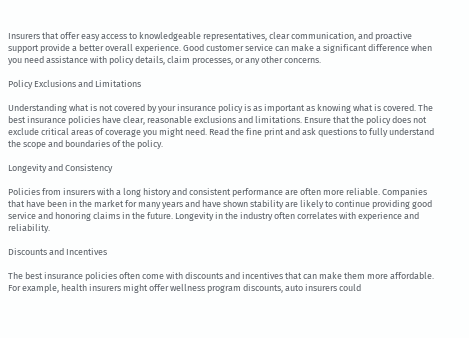Insurers that offer easy access to knowledgeable representatives, clear communication, and proactive support provide a better overall experience. Good customer service can make a significant difference when you need assistance with policy details, claim processes, or any other concerns.

Policy Exclusions and Limitations

Understanding what is not covered by your insurance policy is as important as knowing what is covered. The best insurance policies have clear, reasonable exclusions and limitations. Ensure that the policy does not exclude critical areas of coverage you might need. Read the fine print and ask questions to fully understand the scope and boundaries of the policy.

Longevity and Consistency

Policies from insurers with a long history and consistent performance are often more reliable. Companies that have been in the market for many years and have shown stability are likely to continue providing good service and honoring claims in the future. Longevity in the industry often correlates with experience and reliability.

Discounts and Incentives

The best insurance policies often come with discounts and incentives that can make them more affordable. For example, health insurers might offer wellness program discounts, auto insurers could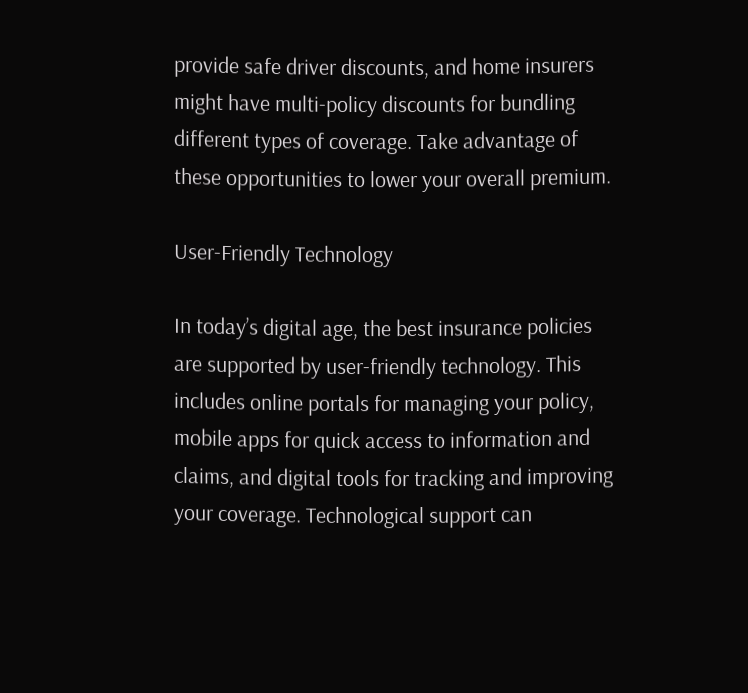provide safe driver discounts, and home insurers might have multi-policy discounts for bundling different types of coverage. Take advantage of these opportunities to lower your overall premium.

User-Friendly Technology

In today’s digital age, the best insurance policies are supported by user-friendly technology. This includes online portals for managing your policy, mobile apps for quick access to information and claims, and digital tools for tracking and improving your coverage. Technological support can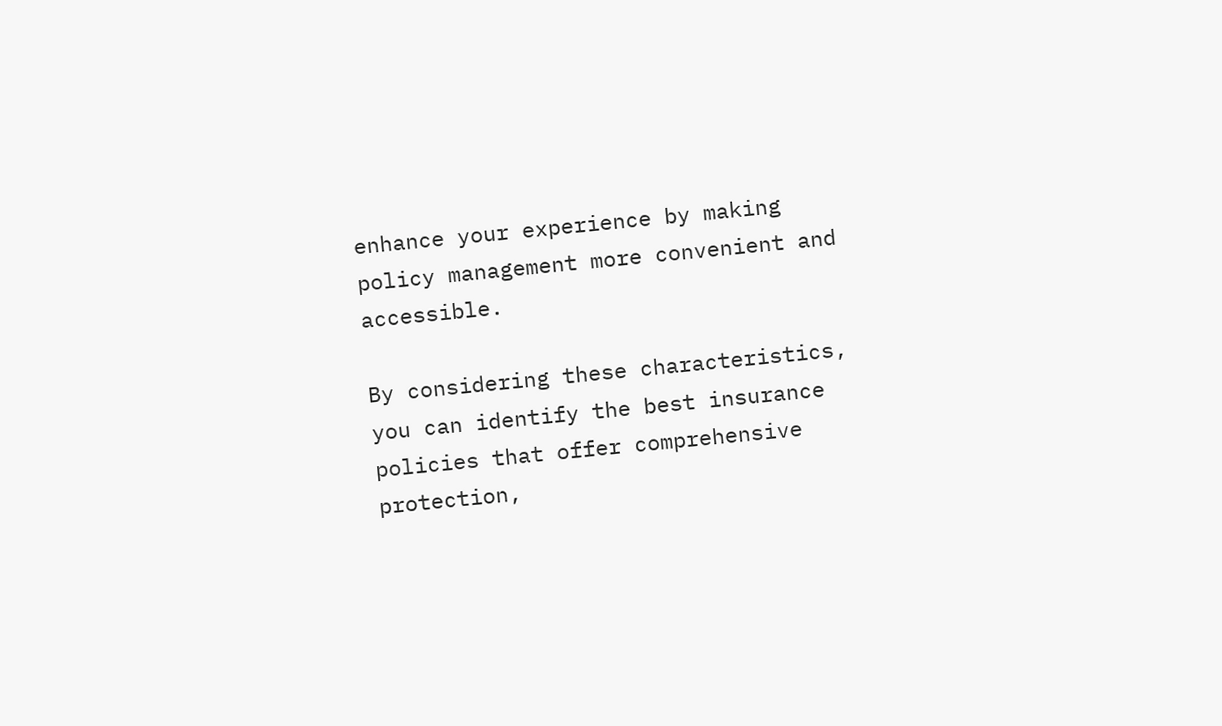enhance your experience by making policy management more convenient and accessible.

By considering these characteristics, you can identify the best insurance policies that offer comprehensive protection,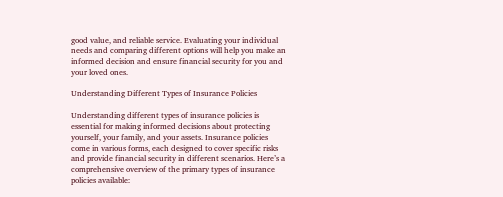good value, and reliable service. Evaluating your individual needs and comparing different options will help you make an informed decision and ensure financial security for you and your loved ones.

Understanding Different Types of Insurance Policies

Understanding different types of insurance policies is essential for making informed decisions about protecting yourself, your family, and your assets. Insurance policies come in various forms, each designed to cover specific risks and provide financial security in different scenarios. Here’s a comprehensive overview of the primary types of insurance policies available: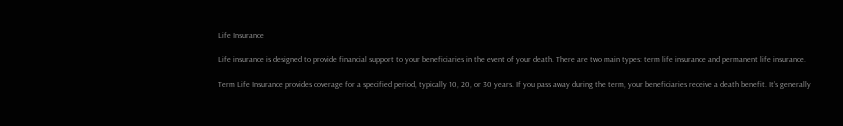Life Insurance

Life insurance is designed to provide financial support to your beneficiaries in the event of your death. There are two main types: term life insurance and permanent life insurance.

Term Life Insurance provides coverage for a specified period, typically 10, 20, or 30 years. If you pass away during the term, your beneficiaries receive a death benefit. It’s generally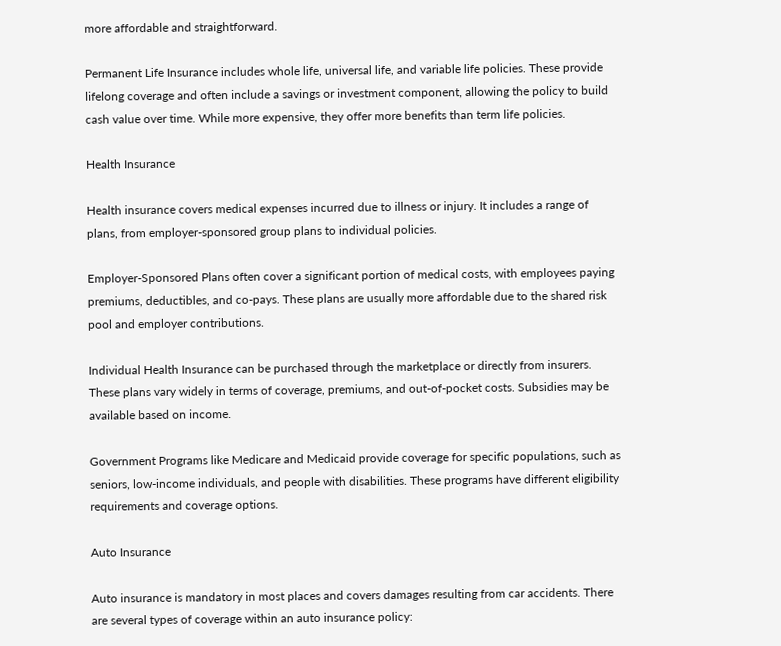more affordable and straightforward.

Permanent Life Insurance includes whole life, universal life, and variable life policies. These provide lifelong coverage and often include a savings or investment component, allowing the policy to build cash value over time. While more expensive, they offer more benefits than term life policies.

Health Insurance

Health insurance covers medical expenses incurred due to illness or injury. It includes a range of plans, from employer-sponsored group plans to individual policies.

Employer-Sponsored Plans often cover a significant portion of medical costs, with employees paying premiums, deductibles, and co-pays. These plans are usually more affordable due to the shared risk pool and employer contributions.

Individual Health Insurance can be purchased through the marketplace or directly from insurers. These plans vary widely in terms of coverage, premiums, and out-of-pocket costs. Subsidies may be available based on income.

Government Programs like Medicare and Medicaid provide coverage for specific populations, such as seniors, low-income individuals, and people with disabilities. These programs have different eligibility requirements and coverage options.

Auto Insurance

Auto insurance is mandatory in most places and covers damages resulting from car accidents. There are several types of coverage within an auto insurance policy: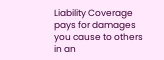Liability Coverage pays for damages you cause to others in an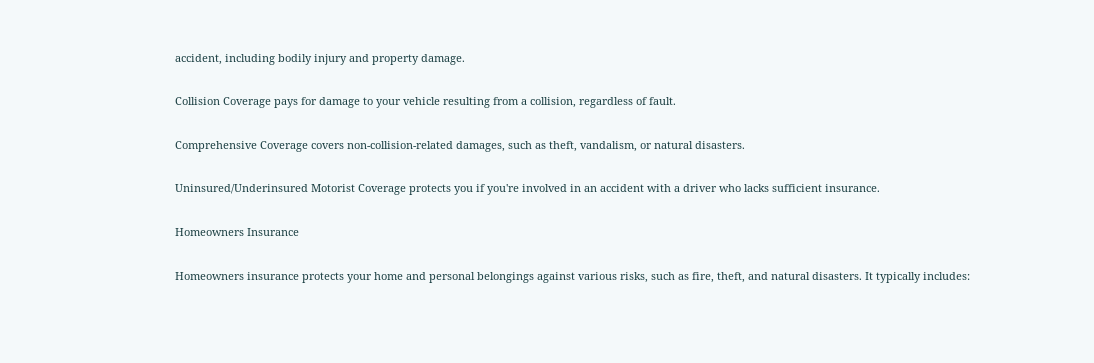accident, including bodily injury and property damage.

Collision Coverage pays for damage to your vehicle resulting from a collision, regardless of fault.

Comprehensive Coverage covers non-collision-related damages, such as theft, vandalism, or natural disasters.

Uninsured/Underinsured Motorist Coverage protects you if you're involved in an accident with a driver who lacks sufficient insurance.

Homeowners Insurance

Homeowners insurance protects your home and personal belongings against various risks, such as fire, theft, and natural disasters. It typically includes: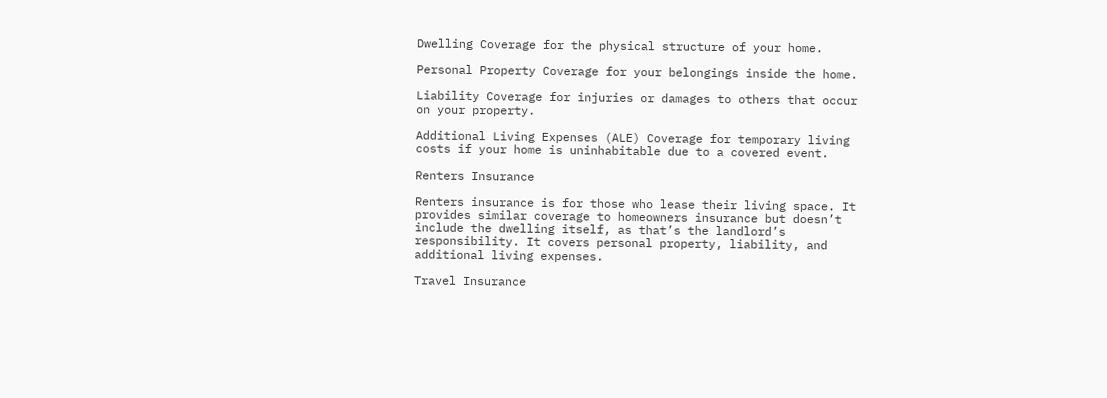Dwelling Coverage for the physical structure of your home.

Personal Property Coverage for your belongings inside the home.

Liability Coverage for injuries or damages to others that occur on your property.

Additional Living Expenses (ALE) Coverage for temporary living costs if your home is uninhabitable due to a covered event.

Renters Insurance

Renters insurance is for those who lease their living space. It provides similar coverage to homeowners insurance but doesn’t include the dwelling itself, as that’s the landlord’s responsibility. It covers personal property, liability, and additional living expenses.

Travel Insurance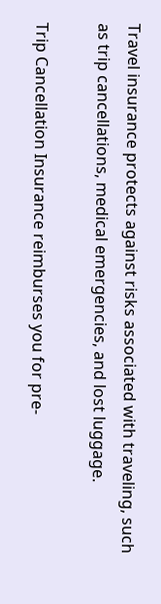Travel insurance protects against risks associated with traveling, such as trip cancellations, medical emergencies, and lost luggage.

Trip Cancellation Insurance reimburses you for pre-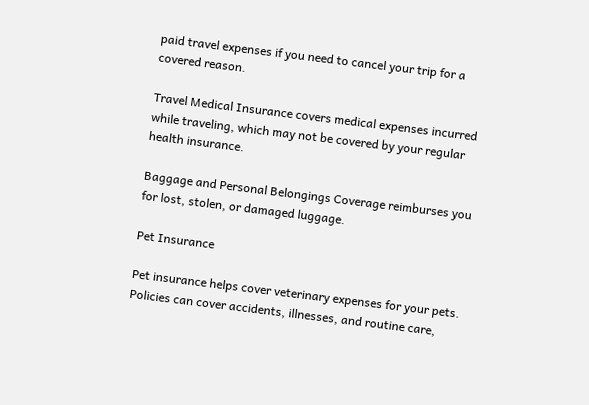paid travel expenses if you need to cancel your trip for a covered reason.

Travel Medical Insurance covers medical expenses incurred while traveling, which may not be covered by your regular health insurance.

Baggage and Personal Belongings Coverage reimburses you for lost, stolen, or damaged luggage.

Pet Insurance

Pet insurance helps cover veterinary expenses for your pets. Policies can cover accidents, illnesses, and routine care,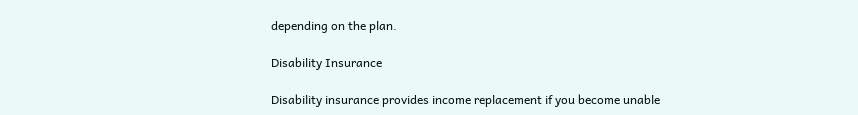depending on the plan.

Disability Insurance

Disability insurance provides income replacement if you become unable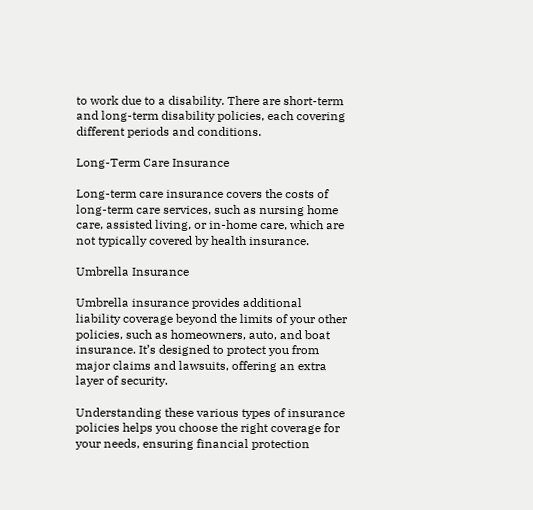to work due to a disability. There are short-term and long-term disability policies, each covering different periods and conditions.

Long-Term Care Insurance

Long-term care insurance covers the costs of long-term care services, such as nursing home care, assisted living, or in-home care, which are not typically covered by health insurance.

Umbrella Insurance

Umbrella insurance provides additional liability coverage beyond the limits of your other policies, such as homeowners, auto, and boat insurance. It’s designed to protect you from major claims and lawsuits, offering an extra layer of security.

Understanding these various types of insurance policies helps you choose the right coverage for your needs, ensuring financial protection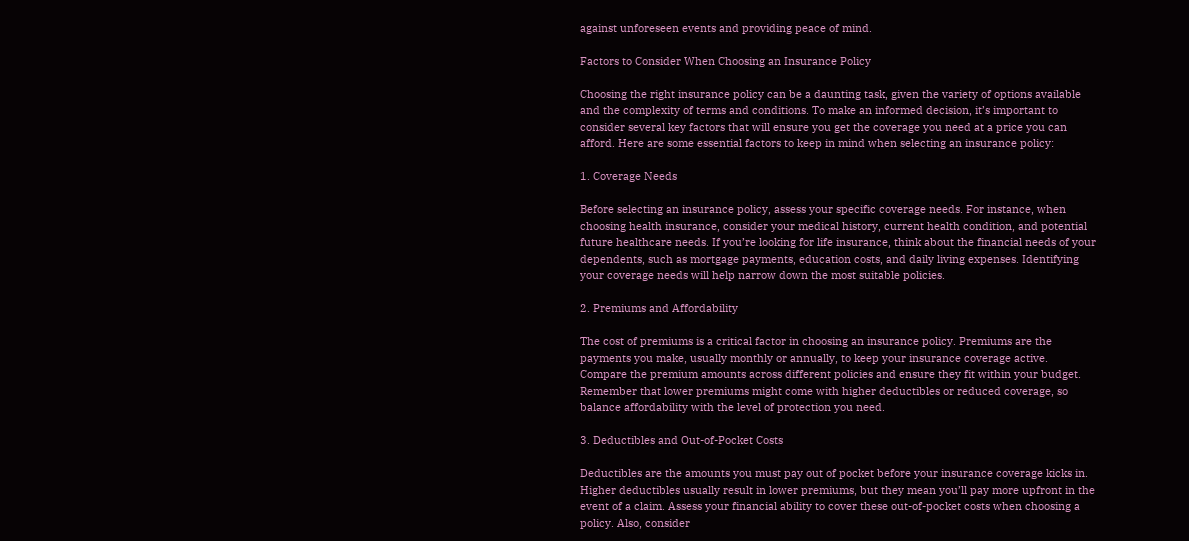against unforeseen events and providing peace of mind.

Factors to Consider When Choosing an Insurance Policy

Choosing the right insurance policy can be a daunting task, given the variety of options available and the complexity of terms and conditions. To make an informed decision, it’s important to consider several key factors that will ensure you get the coverage you need at a price you can afford. Here are some essential factors to keep in mind when selecting an insurance policy:

1. Coverage Needs

Before selecting an insurance policy, assess your specific coverage needs. For instance, when choosing health insurance, consider your medical history, current health condition, and potential future healthcare needs. If you’re looking for life insurance, think about the financial needs of your dependents, such as mortgage payments, education costs, and daily living expenses. Identifying your coverage needs will help narrow down the most suitable policies.

2. Premiums and Affordability

The cost of premiums is a critical factor in choosing an insurance policy. Premiums are the payments you make, usually monthly or annually, to keep your insurance coverage active. Compare the premium amounts across different policies and ensure they fit within your budget. Remember that lower premiums might come with higher deductibles or reduced coverage, so balance affordability with the level of protection you need.

3. Deductibles and Out-of-Pocket Costs

Deductibles are the amounts you must pay out of pocket before your insurance coverage kicks in. Higher deductibles usually result in lower premiums, but they mean you’ll pay more upfront in the event of a claim. Assess your financial ability to cover these out-of-pocket costs when choosing a policy. Also, consider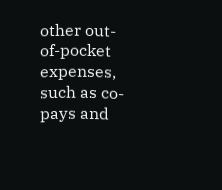other out-of-pocket expenses, such as co-pays and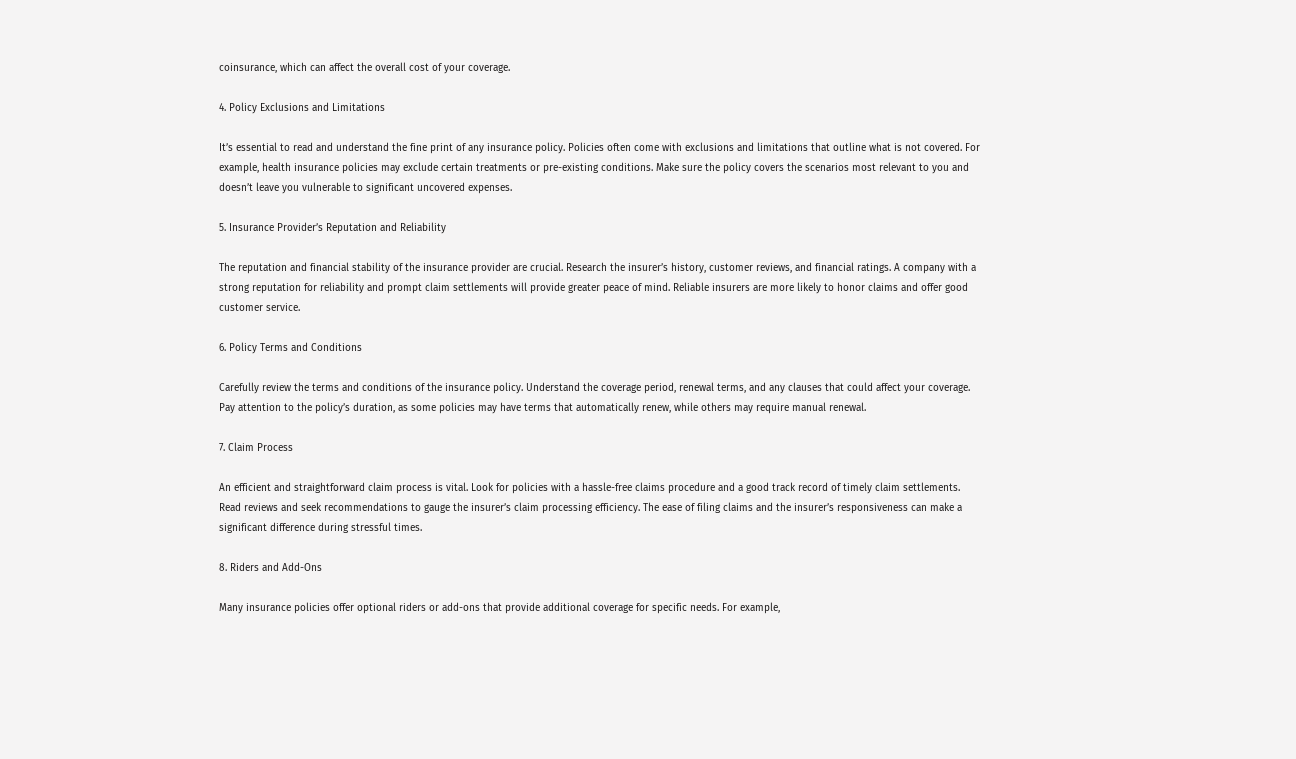coinsurance, which can affect the overall cost of your coverage.

4. Policy Exclusions and Limitations

It’s essential to read and understand the fine print of any insurance policy. Policies often come with exclusions and limitations that outline what is not covered. For example, health insurance policies may exclude certain treatments or pre-existing conditions. Make sure the policy covers the scenarios most relevant to you and doesn’t leave you vulnerable to significant uncovered expenses.

5. Insurance Provider’s Reputation and Reliability

The reputation and financial stability of the insurance provider are crucial. Research the insurer’s history, customer reviews, and financial ratings. A company with a strong reputation for reliability and prompt claim settlements will provide greater peace of mind. Reliable insurers are more likely to honor claims and offer good customer service.

6. Policy Terms and Conditions

Carefully review the terms and conditions of the insurance policy. Understand the coverage period, renewal terms, and any clauses that could affect your coverage. Pay attention to the policy’s duration, as some policies may have terms that automatically renew, while others may require manual renewal.

7. Claim Process

An efficient and straightforward claim process is vital. Look for policies with a hassle-free claims procedure and a good track record of timely claim settlements. Read reviews and seek recommendations to gauge the insurer’s claim processing efficiency. The ease of filing claims and the insurer’s responsiveness can make a significant difference during stressful times.

8. Riders and Add-Ons

Many insurance policies offer optional riders or add-ons that provide additional coverage for specific needs. For example,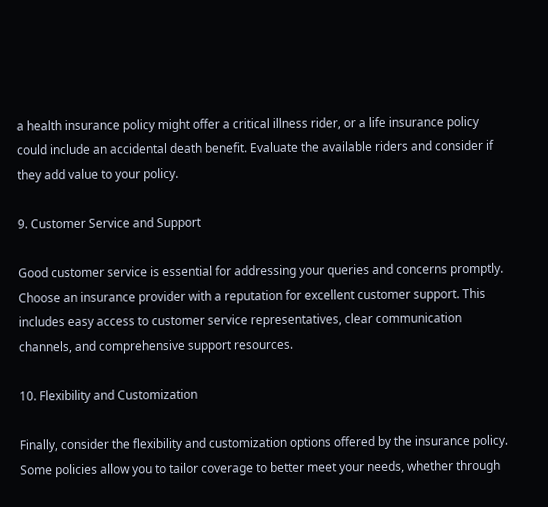a health insurance policy might offer a critical illness rider, or a life insurance policy could include an accidental death benefit. Evaluate the available riders and consider if they add value to your policy.

9. Customer Service and Support

Good customer service is essential for addressing your queries and concerns promptly. Choose an insurance provider with a reputation for excellent customer support. This includes easy access to customer service representatives, clear communication channels, and comprehensive support resources.

10. Flexibility and Customization

Finally, consider the flexibility and customization options offered by the insurance policy. Some policies allow you to tailor coverage to better meet your needs, whether through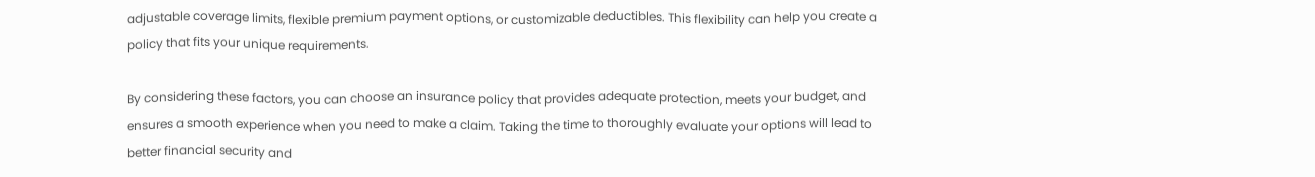adjustable coverage limits, flexible premium payment options, or customizable deductibles. This flexibility can help you create a policy that fits your unique requirements.

By considering these factors, you can choose an insurance policy that provides adequate protection, meets your budget, and ensures a smooth experience when you need to make a claim. Taking the time to thoroughly evaluate your options will lead to better financial security and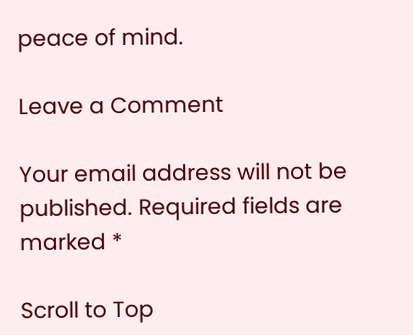peace of mind.

Leave a Comment

Your email address will not be published. Required fields are marked *

Scroll to Top